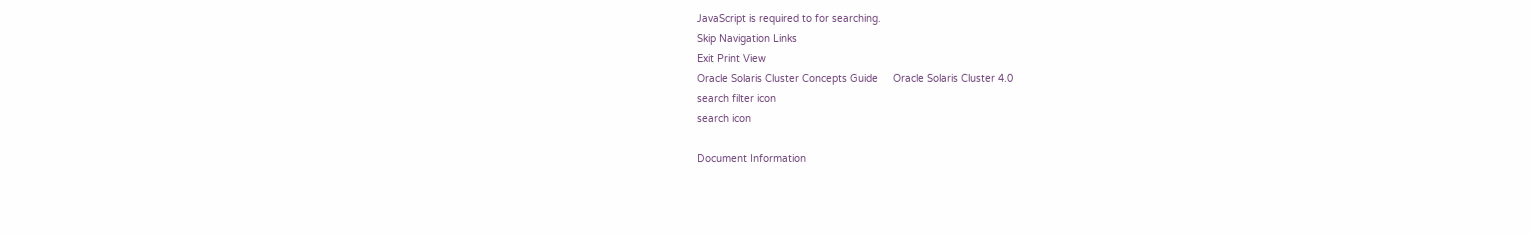JavaScript is required to for searching.
Skip Navigation Links
Exit Print View
Oracle Solaris Cluster Concepts Guide     Oracle Solaris Cluster 4.0
search filter icon
search icon

Document Information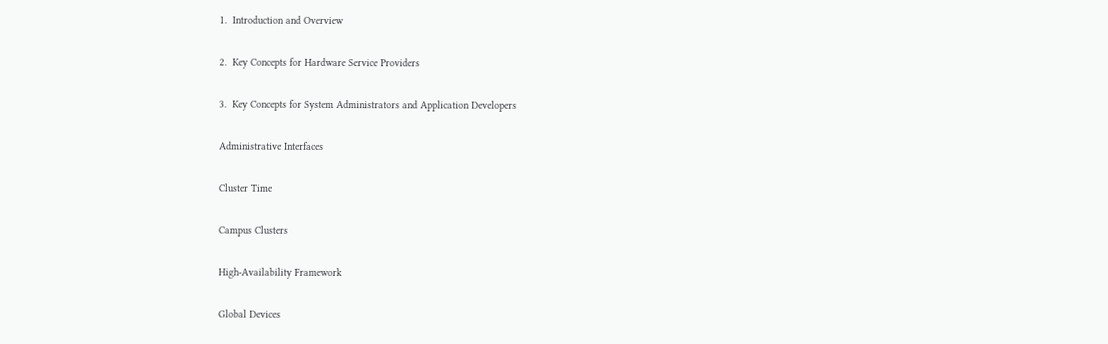1.  Introduction and Overview

2.  Key Concepts for Hardware Service Providers

3.  Key Concepts for System Administrators and Application Developers

Administrative Interfaces

Cluster Time

Campus Clusters

High-Availability Framework

Global Devices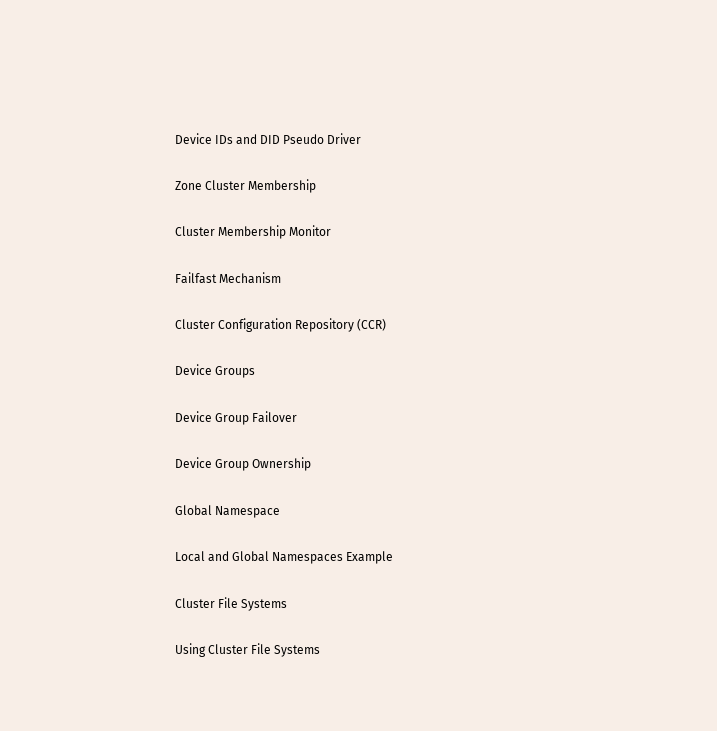Device IDs and DID Pseudo Driver

Zone Cluster Membership

Cluster Membership Monitor

Failfast Mechanism

Cluster Configuration Repository (CCR)

Device Groups

Device Group Failover

Device Group Ownership

Global Namespace

Local and Global Namespaces Example

Cluster File Systems

Using Cluster File Systems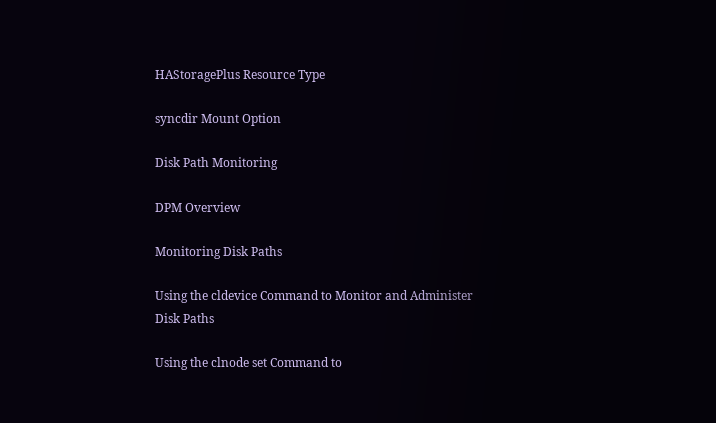HAStoragePlus Resource Type

syncdir Mount Option

Disk Path Monitoring

DPM Overview

Monitoring Disk Paths

Using the cldevice Command to Monitor and Administer Disk Paths

Using the clnode set Command to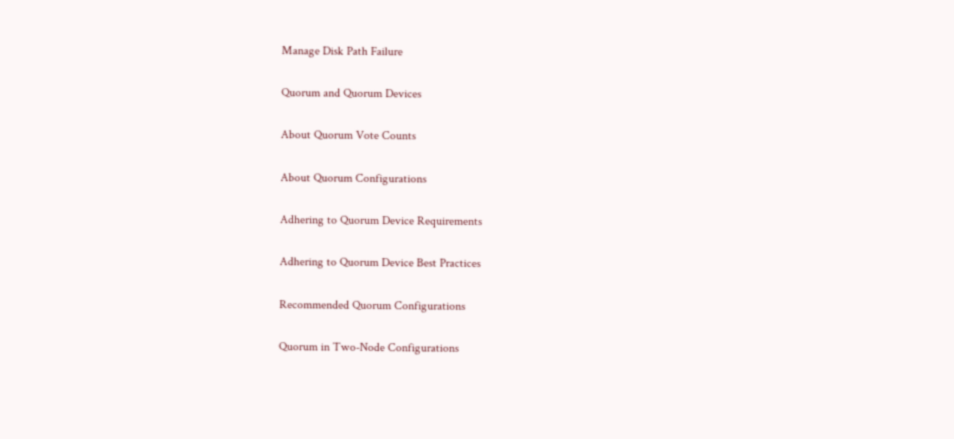Manage Disk Path Failure

Quorum and Quorum Devices

About Quorum Vote Counts

About Quorum Configurations

Adhering to Quorum Device Requirements

Adhering to Quorum Device Best Practices

Recommended Quorum Configurations

Quorum in Two-Node Configurations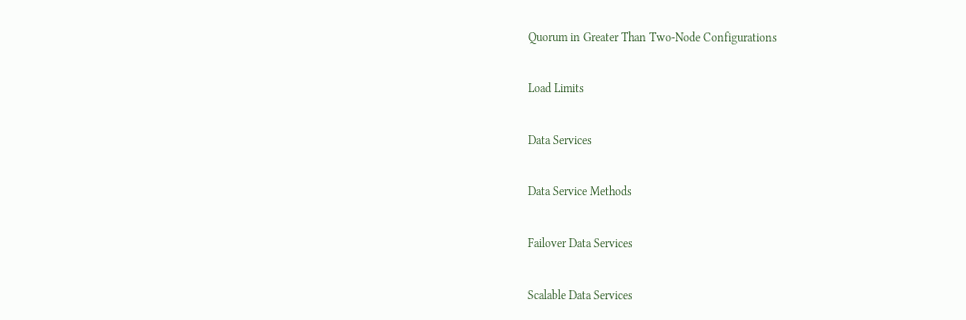Quorum in Greater Than Two-Node Configurations

Load Limits

Data Services

Data Service Methods

Failover Data Services

Scalable Data Services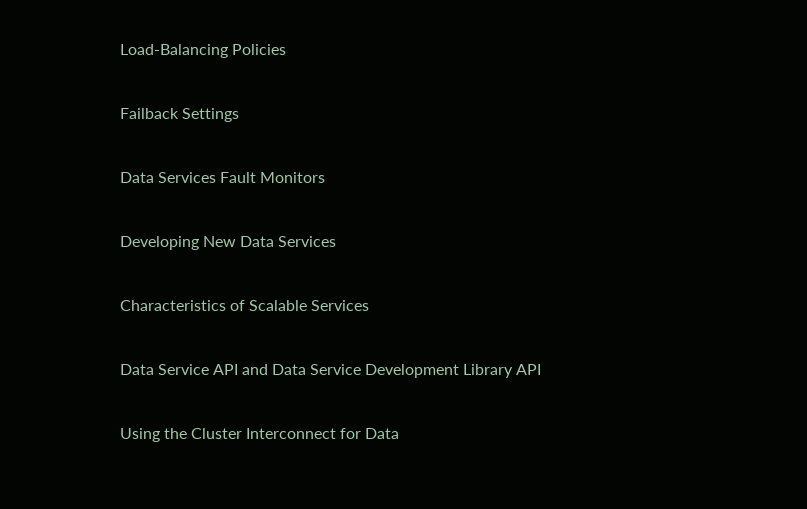Load-Balancing Policies

Failback Settings

Data Services Fault Monitors

Developing New Data Services

Characteristics of Scalable Services

Data Service API and Data Service Development Library API

Using the Cluster Interconnect for Data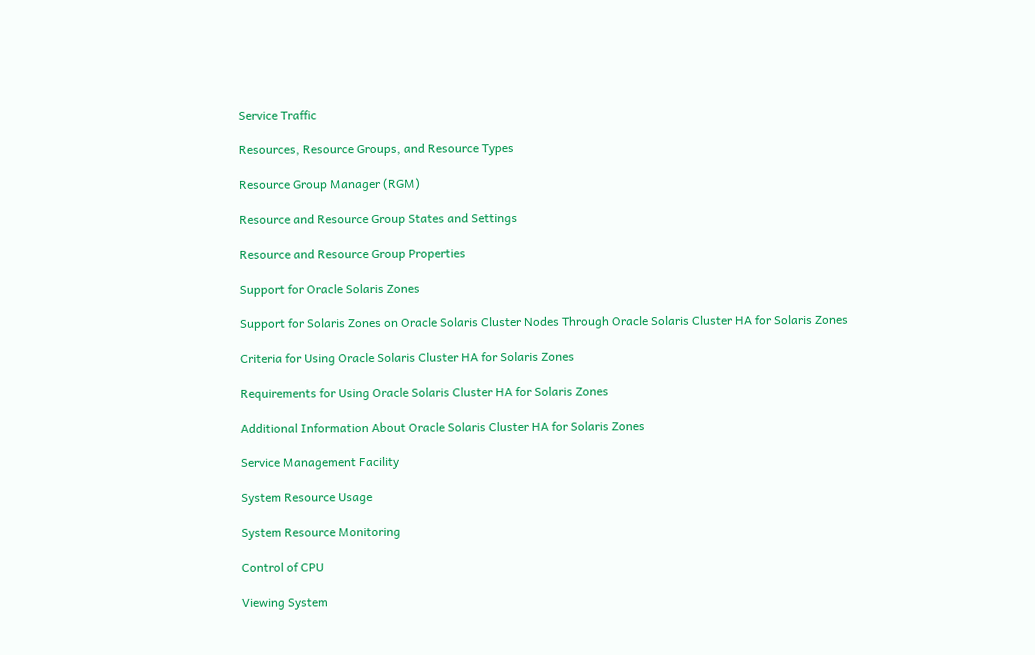Service Traffic

Resources, Resource Groups, and Resource Types

Resource Group Manager (RGM)

Resource and Resource Group States and Settings

Resource and Resource Group Properties

Support for Oracle Solaris Zones

Support for Solaris Zones on Oracle Solaris Cluster Nodes Through Oracle Solaris Cluster HA for Solaris Zones

Criteria for Using Oracle Solaris Cluster HA for Solaris Zones

Requirements for Using Oracle Solaris Cluster HA for Solaris Zones

Additional Information About Oracle Solaris Cluster HA for Solaris Zones

Service Management Facility

System Resource Usage

System Resource Monitoring

Control of CPU

Viewing System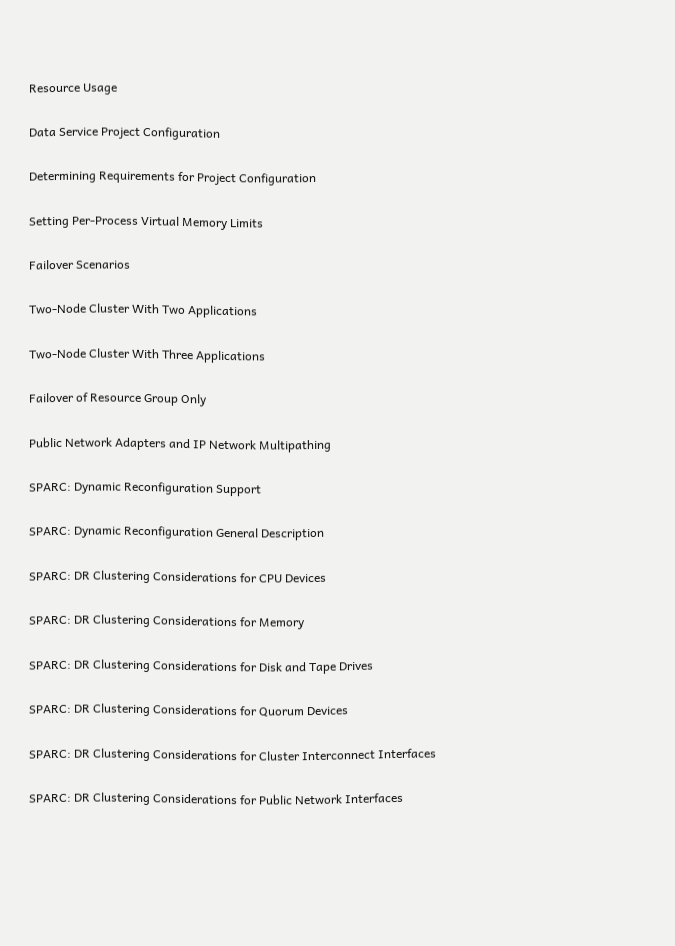Resource Usage

Data Service Project Configuration

Determining Requirements for Project Configuration

Setting Per-Process Virtual Memory Limits

Failover Scenarios

Two-Node Cluster With Two Applications

Two-Node Cluster With Three Applications

Failover of Resource Group Only

Public Network Adapters and IP Network Multipathing

SPARC: Dynamic Reconfiguration Support

SPARC: Dynamic Reconfiguration General Description

SPARC: DR Clustering Considerations for CPU Devices

SPARC: DR Clustering Considerations for Memory

SPARC: DR Clustering Considerations for Disk and Tape Drives

SPARC: DR Clustering Considerations for Quorum Devices

SPARC: DR Clustering Considerations for Cluster Interconnect Interfaces

SPARC: DR Clustering Considerations for Public Network Interfaces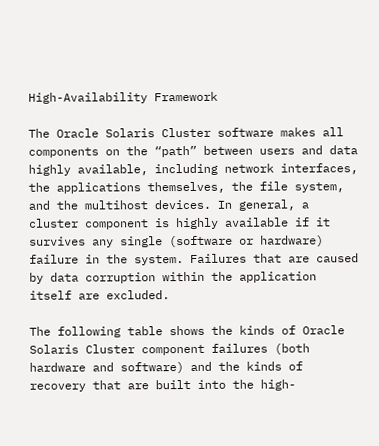High-Availability Framework

The Oracle Solaris Cluster software makes all components on the “path” between users and data highly available, including network interfaces, the applications themselves, the file system, and the multihost devices. In general, a cluster component is highly available if it survives any single (software or hardware) failure in the system. Failures that are caused by data corruption within the application itself are excluded.

The following table shows the kinds of Oracle Solaris Cluster component failures (both hardware and software) and the kinds of recovery that are built into the high-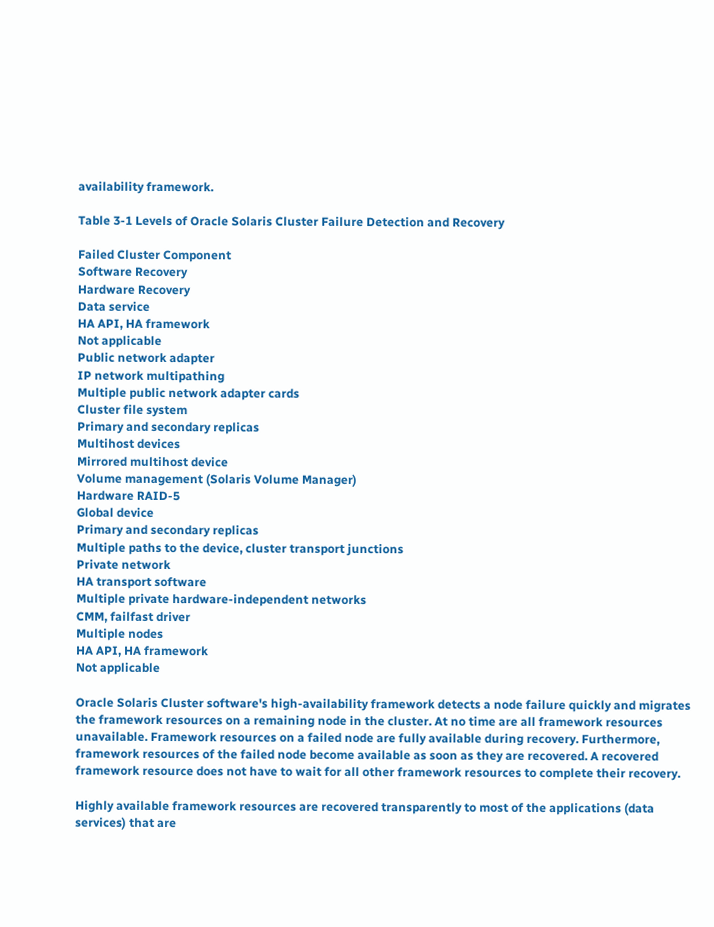availability framework.

Table 3-1 Levels of Oracle Solaris Cluster Failure Detection and Recovery

Failed Cluster Component
Software Recovery
Hardware Recovery
Data service
HA API, HA framework
Not applicable
Public network adapter
IP network multipathing
Multiple public network adapter cards
Cluster file system
Primary and secondary replicas
Multihost devices
Mirrored multihost device
Volume management (Solaris Volume Manager)
Hardware RAID-5
Global device
Primary and secondary replicas
Multiple paths to the device, cluster transport junctions
Private network
HA transport software
Multiple private hardware-independent networks
CMM, failfast driver
Multiple nodes
HA API, HA framework
Not applicable

Oracle Solaris Cluster software's high-availability framework detects a node failure quickly and migrates the framework resources on a remaining node in the cluster. At no time are all framework resources unavailable. Framework resources on a failed node are fully available during recovery. Furthermore, framework resources of the failed node become available as soon as they are recovered. A recovered framework resource does not have to wait for all other framework resources to complete their recovery.

Highly available framework resources are recovered transparently to most of the applications (data services) that are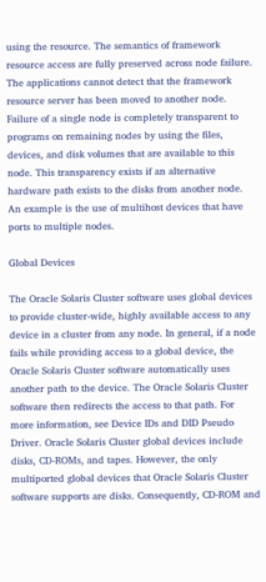using the resource. The semantics of framework resource access are fully preserved across node failure. The applications cannot detect that the framework resource server has been moved to another node. Failure of a single node is completely transparent to programs on remaining nodes by using the files, devices, and disk volumes that are available to this node. This transparency exists if an alternative hardware path exists to the disks from another node. An example is the use of multihost devices that have ports to multiple nodes.

Global Devices

The Oracle Solaris Cluster software uses global devices to provide cluster-wide, highly available access to any device in a cluster from any node. In general, if a node fails while providing access to a global device, the Oracle Solaris Cluster software automatically uses another path to the device. The Oracle Solaris Cluster software then redirects the access to that path. For more information, see Device IDs and DID Pseudo Driver. Oracle Solaris Cluster global devices include disks, CD-ROMs, and tapes. However, the only multiported global devices that Oracle Solaris Cluster software supports are disks. Consequently, CD-ROM and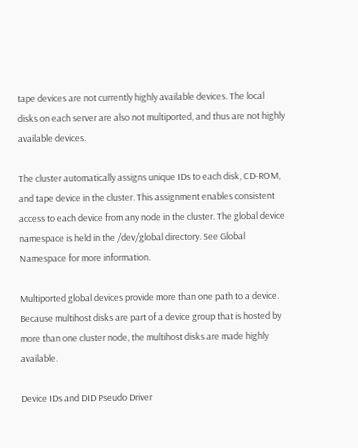tape devices are not currently highly available devices. The local disks on each server are also not multiported, and thus are not highly available devices.

The cluster automatically assigns unique IDs to each disk, CD-ROM, and tape device in the cluster. This assignment enables consistent access to each device from any node in the cluster. The global device namespace is held in the /dev/global directory. See Global Namespace for more information.

Multiported global devices provide more than one path to a device. Because multihost disks are part of a device group that is hosted by more than one cluster node, the multihost disks are made highly available.

Device IDs and DID Pseudo Driver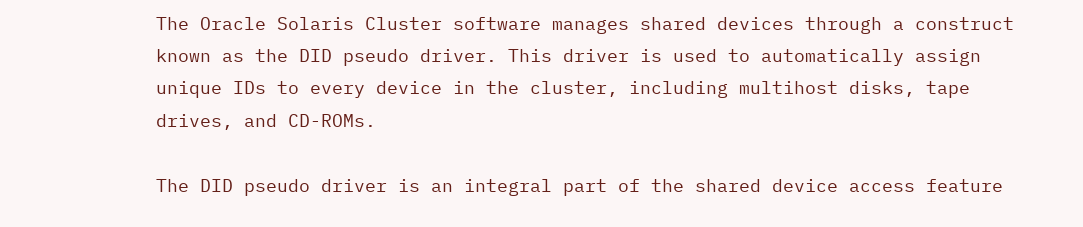The Oracle Solaris Cluster software manages shared devices through a construct known as the DID pseudo driver. This driver is used to automatically assign unique IDs to every device in the cluster, including multihost disks, tape drives, and CD-ROMs.

The DID pseudo driver is an integral part of the shared device access feature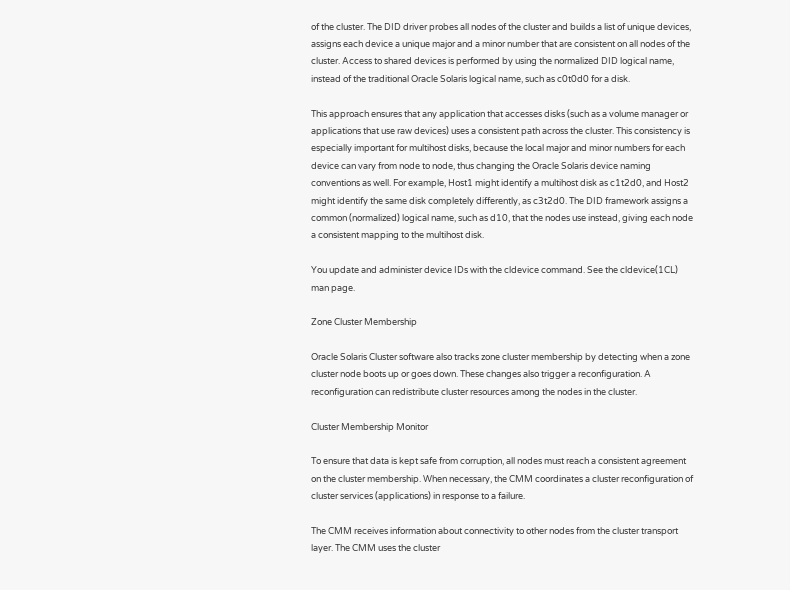of the cluster. The DID driver probes all nodes of the cluster and builds a list of unique devices, assigns each device a unique major and a minor number that are consistent on all nodes of the cluster. Access to shared devices is performed by using the normalized DID logical name, instead of the traditional Oracle Solaris logical name, such as c0t0d0 for a disk.

This approach ensures that any application that accesses disks (such as a volume manager or applications that use raw devices) uses a consistent path across the cluster. This consistency is especially important for multihost disks, because the local major and minor numbers for each device can vary from node to node, thus changing the Oracle Solaris device naming conventions as well. For example, Host1 might identify a multihost disk as c1t2d0, and Host2 might identify the same disk completely differently, as c3t2d0. The DID framework assigns a common (normalized) logical name, such as d10, that the nodes use instead, giving each node a consistent mapping to the multihost disk.

You update and administer device IDs with the cldevice command. See the cldevice(1CL) man page.

Zone Cluster Membership

Oracle Solaris Cluster software also tracks zone cluster membership by detecting when a zone cluster node boots up or goes down. These changes also trigger a reconfiguration. A reconfiguration can redistribute cluster resources among the nodes in the cluster.

Cluster Membership Monitor

To ensure that data is kept safe from corruption, all nodes must reach a consistent agreement on the cluster membership. When necessary, the CMM coordinates a cluster reconfiguration of cluster services (applications) in response to a failure.

The CMM receives information about connectivity to other nodes from the cluster transport layer. The CMM uses the cluster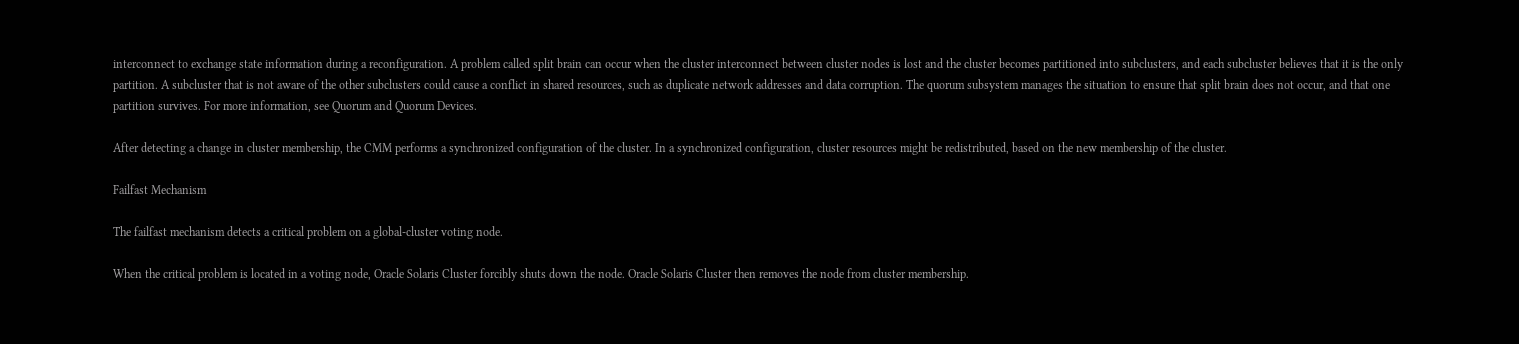interconnect to exchange state information during a reconfiguration. A problem called split brain can occur when the cluster interconnect between cluster nodes is lost and the cluster becomes partitioned into subclusters, and each subcluster believes that it is the only partition. A subcluster that is not aware of the other subclusters could cause a conflict in shared resources, such as duplicate network addresses and data corruption. The quorum subsystem manages the situation to ensure that split brain does not occur, and that one partition survives. For more information, see Quorum and Quorum Devices.

After detecting a change in cluster membership, the CMM performs a synchronized configuration of the cluster. In a synchronized configuration, cluster resources might be redistributed, based on the new membership of the cluster.

Failfast Mechanism

The failfast mechanism detects a critical problem on a global-cluster voting node.

When the critical problem is located in a voting node, Oracle Solaris Cluster forcibly shuts down the node. Oracle Solaris Cluster then removes the node from cluster membership.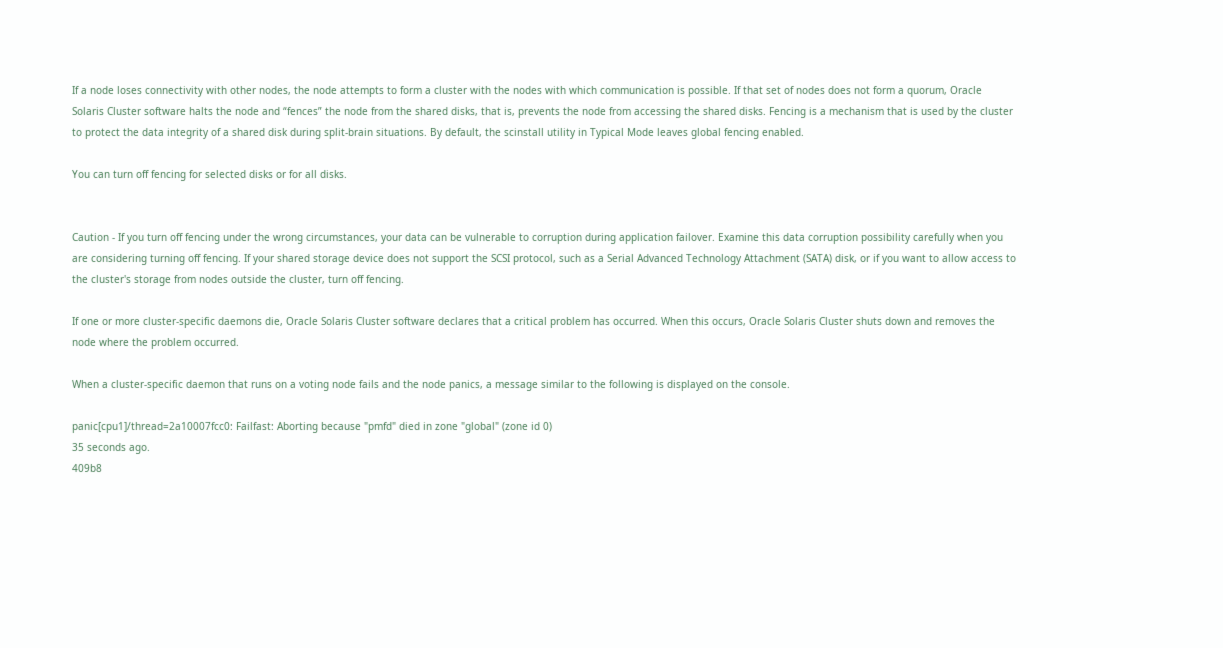If a node loses connectivity with other nodes, the node attempts to form a cluster with the nodes with which communication is possible. If that set of nodes does not form a quorum, Oracle Solaris Cluster software halts the node and “fences” the node from the shared disks, that is, prevents the node from accessing the shared disks. Fencing is a mechanism that is used by the cluster to protect the data integrity of a shared disk during split-brain situations. By default, the scinstall utility in Typical Mode leaves global fencing enabled.

You can turn off fencing for selected disks or for all disks.


Caution - If you turn off fencing under the wrong circumstances, your data can be vulnerable to corruption during application failover. Examine this data corruption possibility carefully when you are considering turning off fencing. If your shared storage device does not support the SCSI protocol, such as a Serial Advanced Technology Attachment (SATA) disk, or if you want to allow access to the cluster's storage from nodes outside the cluster, turn off fencing.

If one or more cluster-specific daemons die, Oracle Solaris Cluster software declares that a critical problem has occurred. When this occurs, Oracle Solaris Cluster shuts down and removes the node where the problem occurred.

When a cluster-specific daemon that runs on a voting node fails and the node panics, a message similar to the following is displayed on the console.

panic[cpu1]/thread=2a10007fcc0: Failfast: Aborting because "pmfd" died in zone "global" (zone id 0)
35 seconds ago.
409b8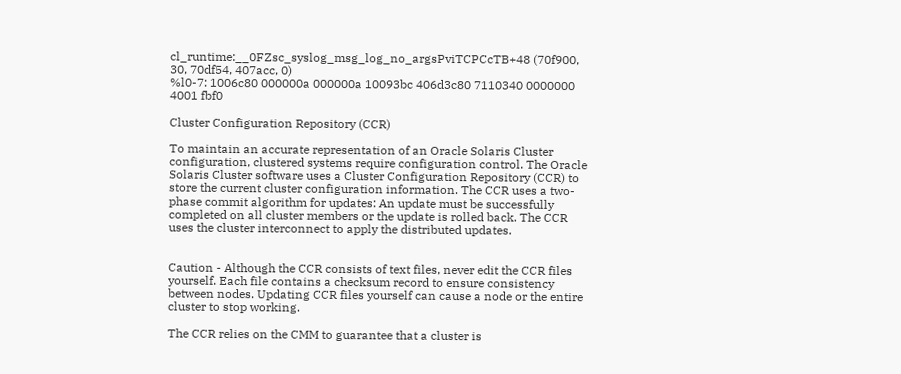cl_runtime:__0FZsc_syslog_msg_log_no_argsPviTCPCcTB+48 (70f900, 30, 70df54, 407acc, 0)
%l0-7: 1006c80 000000a 000000a 10093bc 406d3c80 7110340 0000000 4001 fbf0

Cluster Configuration Repository (CCR)

To maintain an accurate representation of an Oracle Solaris Cluster configuration, clustered systems require configuration control. The Oracle Solaris Cluster software uses a Cluster Configuration Repository (CCR) to store the current cluster configuration information. The CCR uses a two-phase commit algorithm for updates: An update must be successfully completed on all cluster members or the update is rolled back. The CCR uses the cluster interconnect to apply the distributed updates.


Caution - Although the CCR consists of text files, never edit the CCR files yourself. Each file contains a checksum record to ensure consistency between nodes. Updating CCR files yourself can cause a node or the entire cluster to stop working.

The CCR relies on the CMM to guarantee that a cluster is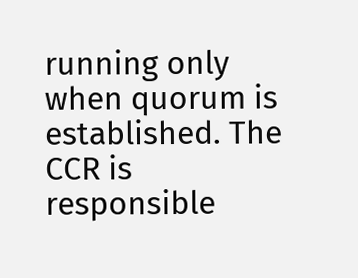running only when quorum is established. The CCR is responsible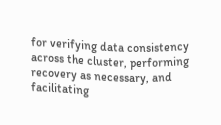for verifying data consistency across the cluster, performing recovery as necessary, and facilitating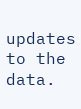updates to the data.